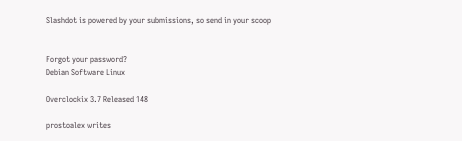Slashdot is powered by your submissions, so send in your scoop


Forgot your password?
Debian Software Linux

Overclockix 3.7 Released 148

prostoalex writes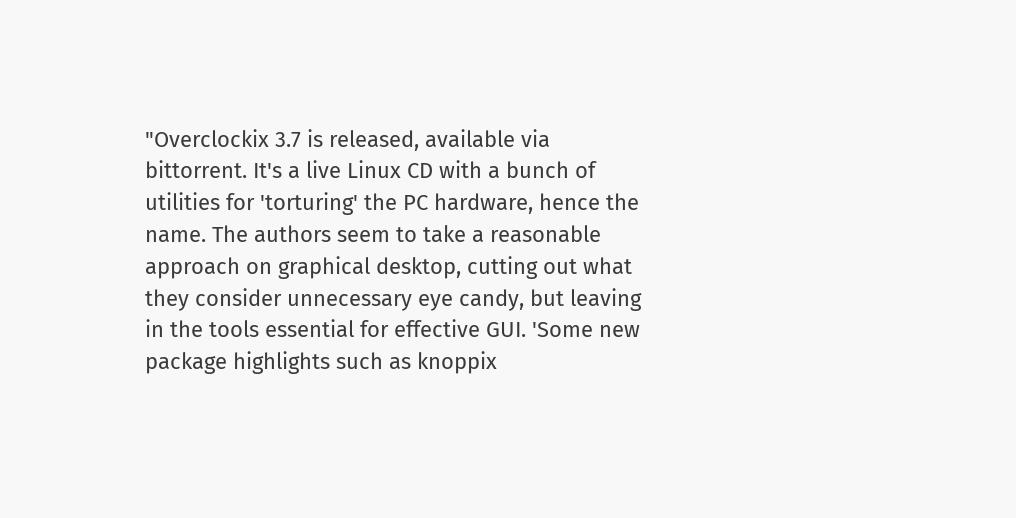"Overclockix 3.7 is released, available via bittorrent. It's a live Linux CD with a bunch of utilities for 'torturing' the PC hardware, hence the name. The authors seem to take a reasonable approach on graphical desktop, cutting out what they consider unnecessary eye candy, but leaving in the tools essential for effective GUI. 'Some new package highlights such as knoppix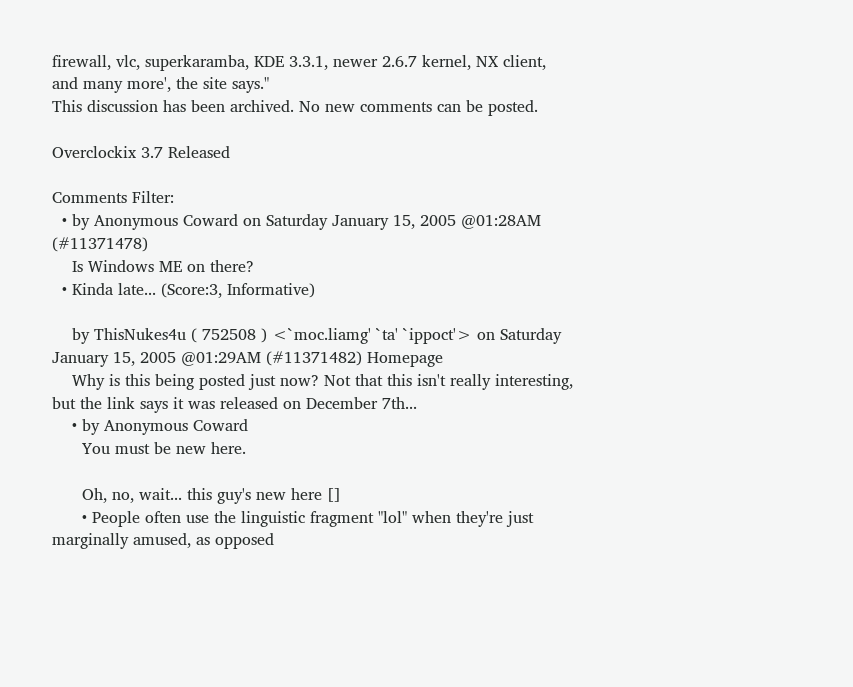firewall, vlc, superkaramba, KDE 3.3.1, newer 2.6.7 kernel, NX client, and many more', the site says."
This discussion has been archived. No new comments can be posted.

Overclockix 3.7 Released

Comments Filter:
  • by Anonymous Coward on Saturday January 15, 2005 @01:28AM (#11371478)
    Is Windows ME on there?
  • Kinda late... (Score:3, Informative)

    by ThisNukes4u ( 752508 ) <`moc.liamg' `ta' `ippoct'> on Saturday January 15, 2005 @01:29AM (#11371482) Homepage
    Why is this being posted just now? Not that this isn't really interesting, but the link says it was released on December 7th...
    • by Anonymous Coward
      You must be new here.

      Oh, no, wait... this guy's new here []
      • People often use the linguistic fragment "lol" when they're just marginally amused, as opposed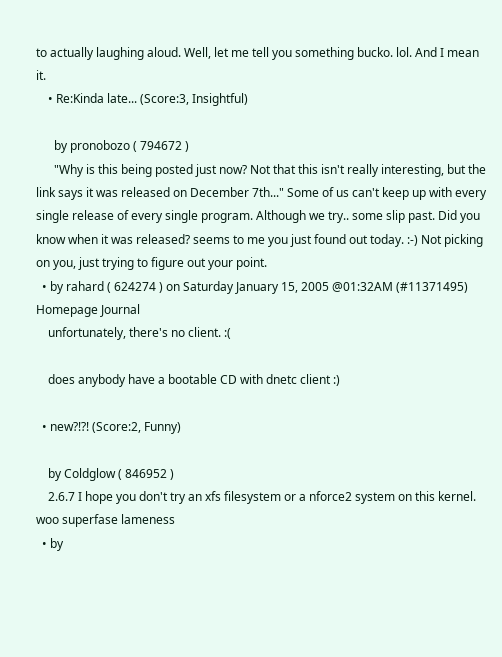to actually laughing aloud. Well, let me tell you something bucko. lol. And I mean it.
    • Re:Kinda late... (Score:3, Insightful)

      by pronobozo ( 794672 )
      "Why is this being posted just now? Not that this isn't really interesting, but the link says it was released on December 7th..." Some of us can't keep up with every single release of every single program. Although we try.. some slip past. Did you know when it was released? seems to me you just found out today. :-) Not picking on you, just trying to figure out your point.
  • by rahard ( 624274 ) on Saturday January 15, 2005 @01:32AM (#11371495) Homepage Journal
    unfortunately, there's no client. :(

    does anybody have a bootable CD with dnetc client :)

  • new?!?! (Score:2, Funny)

    by Coldglow ( 846952 )
    2.6.7 I hope you don't try an xfs filesystem or a nforce2 system on this kernel. woo superfase lameness
  • by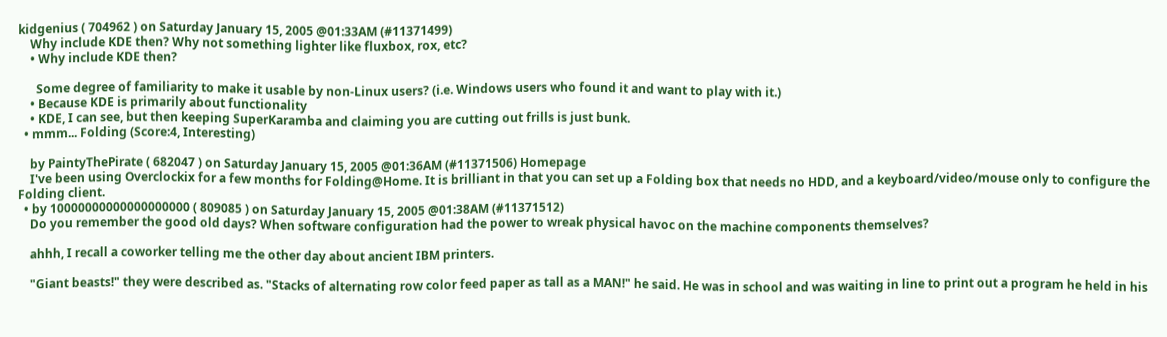kidgenius ( 704962 ) on Saturday January 15, 2005 @01:33AM (#11371499)
    Why include KDE then? Why not something lighter like fluxbox, rox, etc?
    • Why include KDE then?

      Some degree of familiarity to make it usable by non-Linux users? (i.e. Windows users who found it and want to play with it.)
    • Because KDE is primarily about functionality
    • KDE, I can see, but then keeping SuperKaramba and claiming you are cutting out frills is just bunk.
  • mmm... Folding (Score:4, Interesting)

    by PaintyThePirate ( 682047 ) on Saturday January 15, 2005 @01:36AM (#11371506) Homepage
    I've been using Overclockix for a few months for Folding@Home. It is brilliant in that you can set up a Folding box that needs no HDD, and a keyboard/video/mouse only to configure the Folding client.
  • by 10000000000000000000 ( 809085 ) on Saturday January 15, 2005 @01:38AM (#11371512)
    Do you remember the good old days? When software configuration had the power to wreak physical havoc on the machine components themselves?

    ahhh, I recall a coworker telling me the other day about ancient IBM printers.

    "Giant beasts!" they were described as. "Stacks of alternating row color feed paper as tall as a MAN!" he said. He was in school and was waiting in line to print out a program he held in his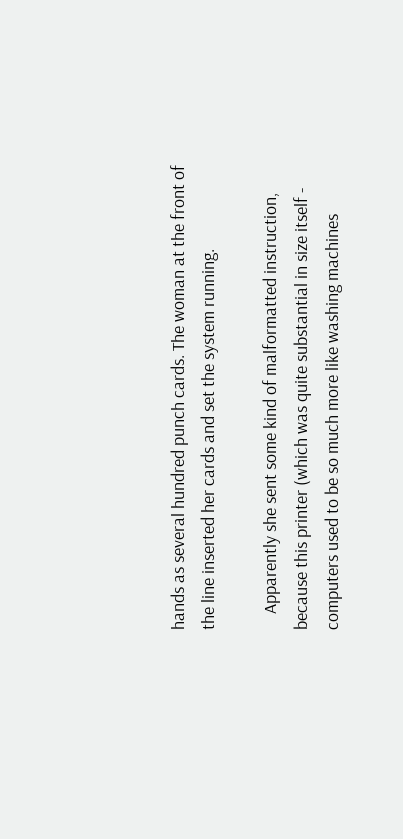hands as several hundred punch cards. The woman at the front of the line inserted her cards and set the system running.

    Apparently she sent some kind of malformatted instruction, because this printer (which was quite substantial in size itself - computers used to be so much more like washing machines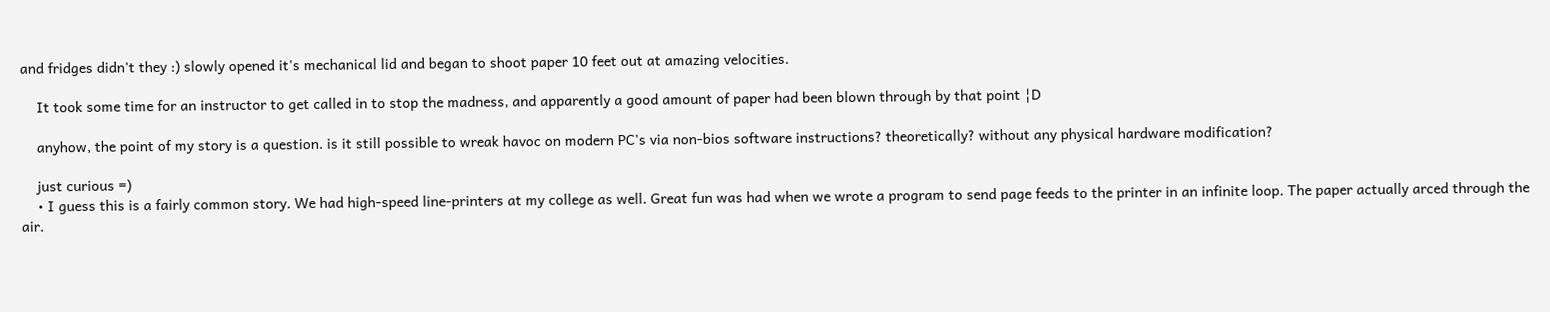and fridges didn't they :) slowly opened it's mechanical lid and began to shoot paper 10 feet out at amazing velocities.

    It took some time for an instructor to get called in to stop the madness, and apparently a good amount of paper had been blown through by that point ¦D

    anyhow, the point of my story is a question. is it still possible to wreak havoc on modern PC's via non-bios software instructions? theoretically? without any physical hardware modification?

    just curious =)
    • I guess this is a fairly common story. We had high-speed line-printers at my college as well. Great fun was had when we wrote a program to send page feeds to the printer in an infinite loop. The paper actually arced through the air.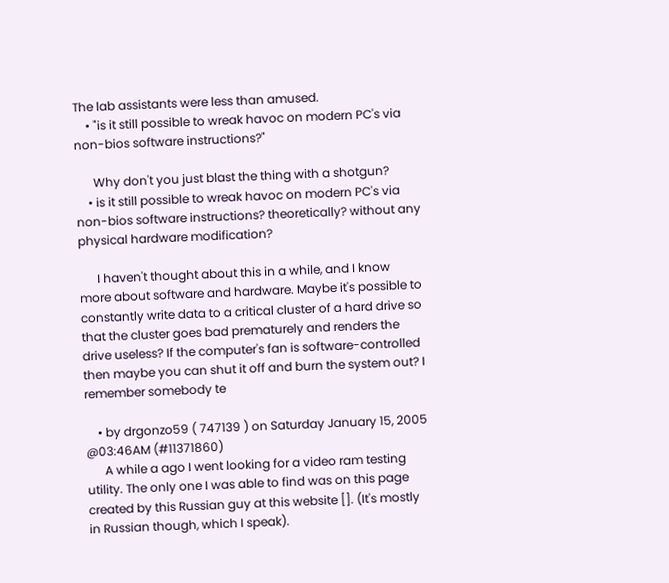The lab assistants were less than amused.
    • "is it still possible to wreak havoc on modern PC's via non-bios software instructions?"

      Why don't you just blast the thing with a shotgun?
    • is it still possible to wreak havoc on modern PC's via non-bios software instructions? theoretically? without any physical hardware modification?

      I haven't thought about this in a while, and I know more about software and hardware. Maybe it's possible to constantly write data to a critical cluster of a hard drive so that the cluster goes bad prematurely and renders the drive useless? If the computer's fan is software-controlled then maybe you can shut it off and burn the system out? I remember somebody te

    • by drgonzo59 ( 747139 ) on Saturday January 15, 2005 @03:46AM (#11371860)
      A while a ago I went looking for a video ram testing utility. The only one I was able to find was on this page created by this Russian guy at this website []. (It's mostly in Russian though, which I speak).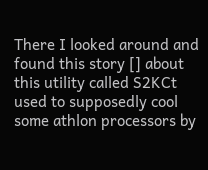There I looked around and found this story [] about this utility called S2KCt used to supposedly cool some athlon processors by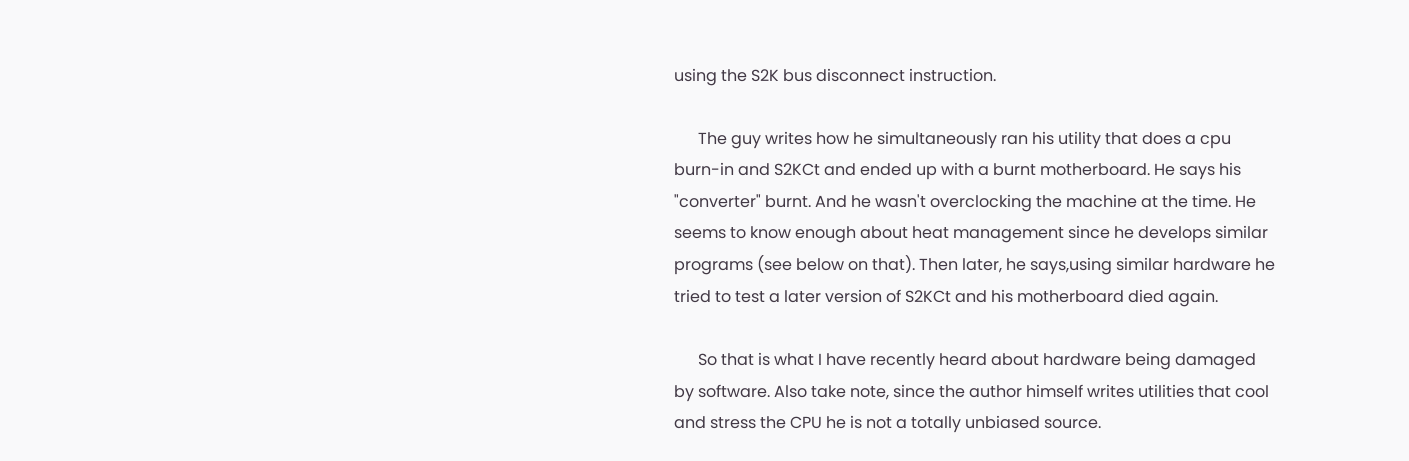using the S2K bus disconnect instruction.

      The guy writes how he simultaneously ran his utility that does a cpu burn-in and S2KCt and ended up with a burnt motherboard. He says his "converter" burnt. And he wasn't overclocking the machine at the time. He seems to know enough about heat management since he develops similar programs (see below on that). Then later, he says,using similar hardware he tried to test a later version of S2KCt and his motherboard died again.

      So that is what I have recently heard about hardware being damaged by software. Also take note, since the author himself writes utilities that cool and stress the CPU he is not a totally unbiased source.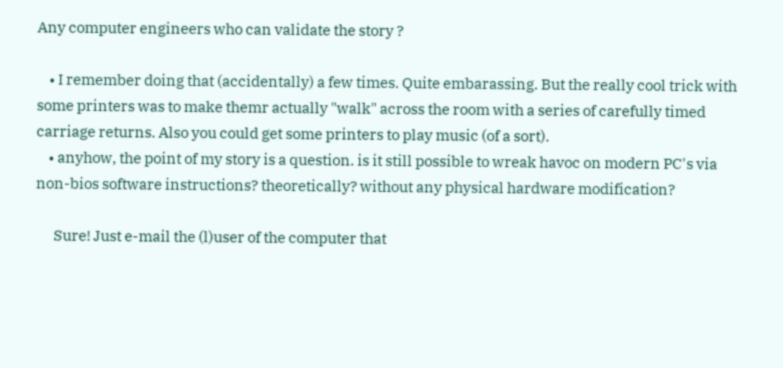Any computer engineers who can validate the story ?

    • I remember doing that (accidentally) a few times. Quite embarassing. But the really cool trick with some printers was to make themr actually "walk" across the room with a series of carefully timed carriage returns. Also you could get some printers to play music (of a sort).
    • anyhow, the point of my story is a question. is it still possible to wreak havoc on modern PC's via non-bios software instructions? theoretically? without any physical hardware modification?

      Sure! Just e-mail the (l)user of the computer that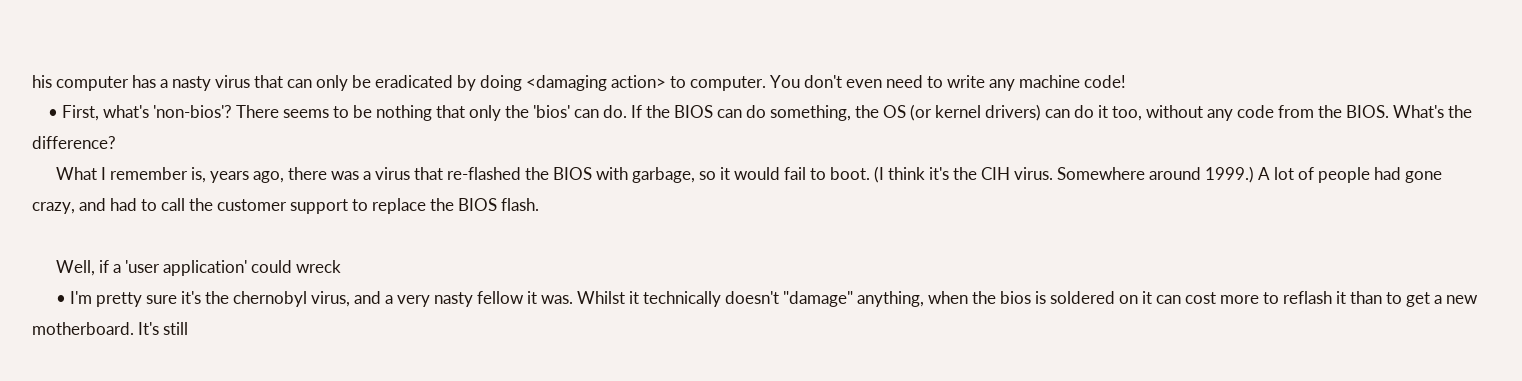his computer has a nasty virus that can only be eradicated by doing <damaging action> to computer. You don't even need to write any machine code!
    • First, what's 'non-bios'? There seems to be nothing that only the 'bios' can do. If the BIOS can do something, the OS (or kernel drivers) can do it too, without any code from the BIOS. What's the difference?
      What I remember is, years ago, there was a virus that re-flashed the BIOS with garbage, so it would fail to boot. (I think it's the CIH virus. Somewhere around 1999.) A lot of people had gone crazy, and had to call the customer support to replace the BIOS flash.

      Well, if a 'user application' could wreck
      • I'm pretty sure it's the chernobyl virus, and a very nasty fellow it was. Whilst it technically doesn't "damage" anything, when the bios is soldered on it can cost more to reflash it than to get a new motherboard. It's still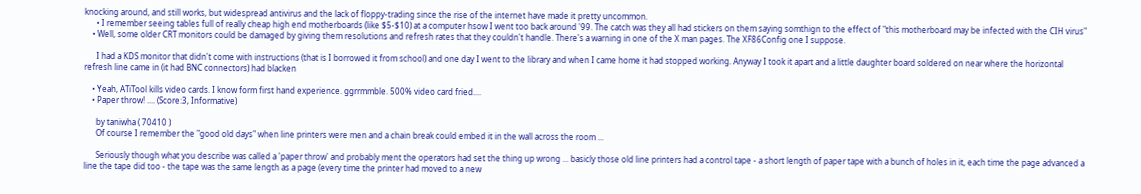knocking around, and still works, but widespread antivirus and the lack of floppy-trading since the rise of the internet have made it pretty uncommon.
      • I remember seeing tables full of really cheap high end motherboards (like $5-$10) at a computer hsow I went too back around '99. The catch was they all had stickers on them saying somthign to the effect of "this motherboard may be infected with the CIH virus"
    • Well, some older CRT monitors could be damaged by giving them resolutions and refresh rates that they couldn't handle. There's a warning in one of the X man pages. The XF86Config one I suppose.

      I had a KDS monitor that didn't come with instructions (that is I borrowed it from school) and one day I went to the library and when I came home it had stopped working. Anyway I took it apart and a little daughter board soldered on near where the horizontal refresh line came in (it had BNC connectors) had blacken

    • Yeah, ATiTool kills video cards. I know form first hand experience. ggrrmmble. 500% video card fried....
    • Paper throw! .... (Score:3, Informative)

      by taniwha ( 70410 )
      Of course I remember the "good old days" when line printers were men and a chain break could embed it in the wall across the room ...

      Seriously though what you describe was called a 'paper throw' and probably ment the operators had set the thing up wrong ... basicly those old line printers had a control tape - a short length of paper tape with a bunch of holes in it, each time the page advanced a line the tape did too - the tape was the same length as a page (every time the printer had moved to a new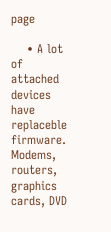page

    • A lot of attached devices have replaceble firmware. Modems, routers, graphics cards, DVD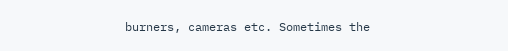burners, cameras etc. Sometimes the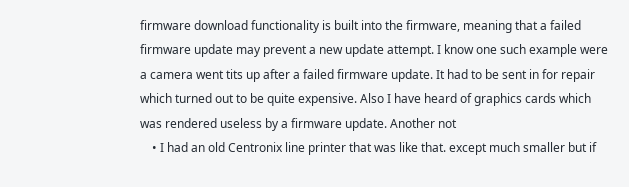firmware download functionality is built into the firmware, meaning that a failed firmware update may prevent a new update attempt. I know one such example were a camera went tits up after a failed firmware update. It had to be sent in for repair which turned out to be quite expensive. Also I have heard of graphics cards which was rendered useless by a firmware update. Another not
    • I had an old Centronix line printer that was like that. except much smaller but if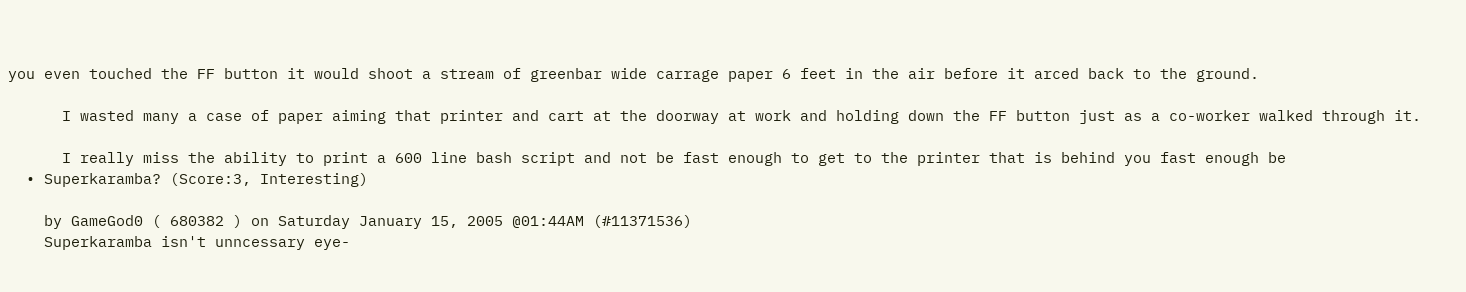you even touched the FF button it would shoot a stream of greenbar wide carrage paper 6 feet in the air before it arced back to the ground.

      I wasted many a case of paper aiming that printer and cart at the doorway at work and holding down the FF button just as a co-worker walked through it.

      I really miss the ability to print a 600 line bash script and not be fast enough to get to the printer that is behind you fast enough be
  • Superkaramba? (Score:3, Interesting)

    by GameGod0 ( 680382 ) on Saturday January 15, 2005 @01:44AM (#11371536)
    Superkaramba isn't unncessary eye-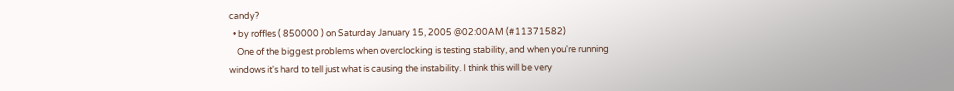candy?
  • by roffles ( 850000 ) on Saturday January 15, 2005 @02:00AM (#11371582)
    One of the biggest problems when overclocking is testing stability, and when you're running windows it's hard to tell just what is causing the instability. I think this will be very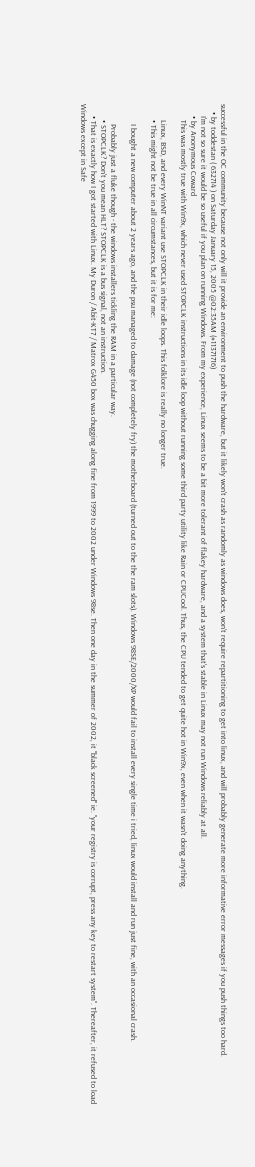successful in the OC community because not only will it provide an environment to push the hardware, but it likely won't crash as randomly as windows does, won't require repartitioning to get into linux, and will probably generate more informative error messages if you push things too hard.
    • by toddestan ( 632714 ) on Saturday January 15, 2005 @02:35AM (#11371716)
      I'm not so sure it would be so useful if you plan on running Windows. From my experience, Linux seems to be a bit more tolerant of flakey hardware, and a system that's stable in Linux may not run Windows reliably at all.
      • by Anonymous Coward
        This was mostly true with Win9x, which never used STOPCLK instructions in its idle loop without running some third party utility like Rain or CPUCool. Thus, the CPU tended to get quite hot in Win9x, even when it wasn't doing anything.

        Linux, BSD, and every WinNT variant use STOPCLK in their idle loops. This folklore is really no longer true.
        • This might not be true in all circumstances, but it is for me:

          I bought a new computer about 2 years ago, and the psu managed to damage (not completely fry) the motherboard (turned out to the the ram slots). Windows 98SE/2000/XP would fail to install every single time i tried, linux would install and run just fine, with an occasional crash.

          Probably just a fluke though - the windows installers tickling the RAM in a particular way.
        • STOPCLK? Don't you mean HLT? STOPCLK is a bus signal, not an instruction.
      • That is exactly how I got started with Linux. My Duron / Abit-KT7 / Matrox G450 box was chugging along fine from 1999 to 2002 under Windows 98se. Then one day in the summer of 2002, it "black screened" ie. "your registry is corrupt, press any key to restart system". Thereafter, it refused to load Windows except in Safe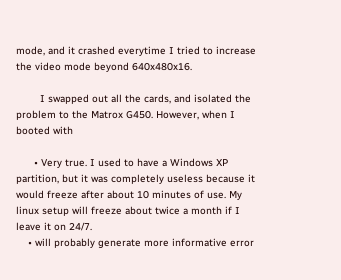mode, and it crashed everytime I tried to increase the video mode beyond 640x480x16.

        I swapped out all the cards, and isolated the problem to the Matrox G450. However, when I booted with

      • Very true. I used to have a Windows XP partition, but it was completely useless because it would freeze after about 10 minutes of use. My linux setup will freeze about twice a month if I leave it on 24/7.
    • will probably generate more informative error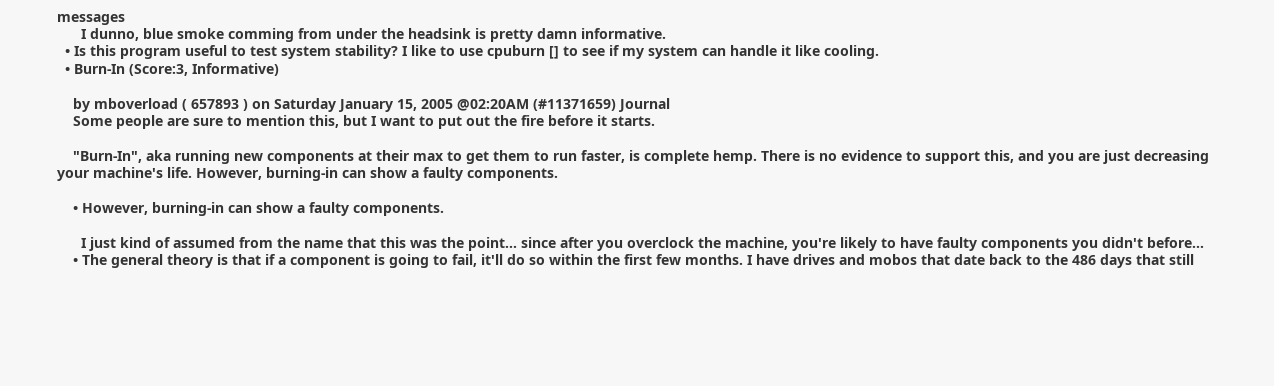messages
      I dunno, blue smoke comming from under the headsink is pretty damn informative.
  • Is this program useful to test system stability? I like to use cpuburn [] to see if my system can handle it like cooling.
  • Burn-In (Score:3, Informative)

    by mboverload ( 657893 ) on Saturday January 15, 2005 @02:20AM (#11371659) Journal
    Some people are sure to mention this, but I want to put out the fire before it starts.

    "Burn-In", aka running new components at their max to get them to run faster, is complete hemp. There is no evidence to support this, and you are just decreasing your machine's life. However, burning-in can show a faulty components.

    • However, burning-in can show a faulty components.

      I just kind of assumed from the name that this was the point... since after you overclock the machine, you're likely to have faulty components you didn't before...
    • The general theory is that if a component is going to fail, it'll do so within the first few months. I have drives and mobos that date back to the 486 days that still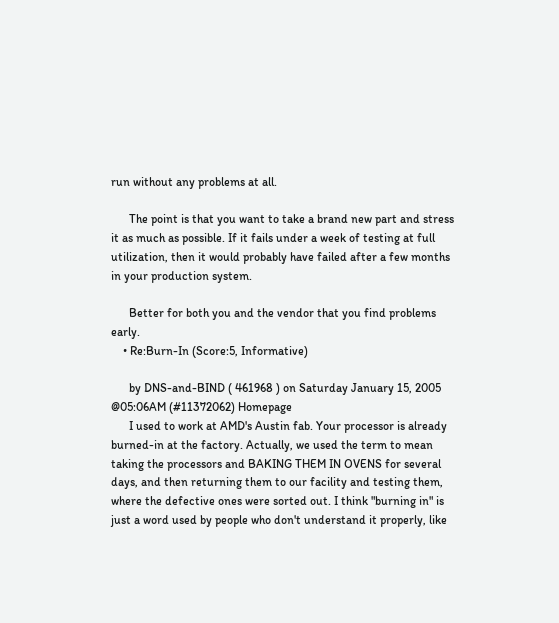run without any problems at all.

      The point is that you want to take a brand new part and stress it as much as possible. If it fails under a week of testing at full utilization, then it would probably have failed after a few months in your production system.

      Better for both you and the vendor that you find problems early.
    • Re:Burn-In (Score:5, Informative)

      by DNS-and-BIND ( 461968 ) on Saturday January 15, 2005 @05:06AM (#11372062) Homepage
      I used to work at AMD's Austin fab. Your processor is already burned-in at the factory. Actually, we used the term to mean taking the processors and BAKING THEM IN OVENS for several days, and then returning them to our facility and testing them, where the defective ones were sorted out. I think "burning in" is just a word used by people who don't understand it properly, like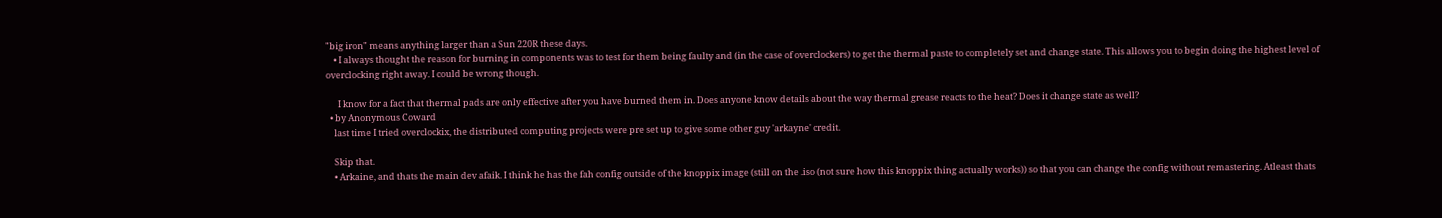"big iron" means anything larger than a Sun 220R these days.
    • I always thought the reason for burning in components was to test for them being faulty and (in the case of overclockers) to get the thermal paste to completely set and change state. This allows you to begin doing the highest level of overclocking right away. I could be wrong though.

      I know for a fact that thermal pads are only effective after you have burned them in. Does anyone know details about the way thermal grease reacts to the heat? Does it change state as well?
  • by Anonymous Coward
    last time I tried overclockix, the distributed computing projects were pre set up to give some other guy 'arkayne' credit.

    Skip that.
    • Arkaine, and thats the main dev afaik. I think he has the fah config outside of the knoppix image (still on the .iso (not sure how this knoppix thing actually works)) so that you can change the config without remastering. Atleast thats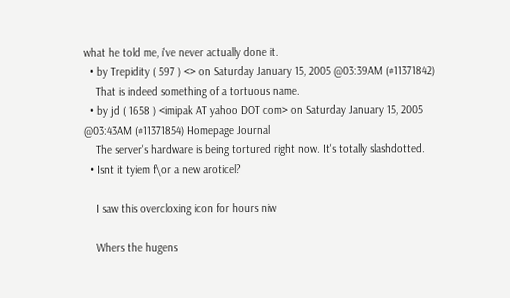what he told me, i've never actually done it.
  • by Trepidity ( 597 ) <> on Saturday January 15, 2005 @03:39AM (#11371842)
    That is indeed something of a tortuous name.
  • by jd ( 1658 ) <imipak AT yahoo DOT com> on Saturday January 15, 2005 @03:43AM (#11371854) Homepage Journal
    The server's hardware is being tortured right now. It's totally slashdotted.
  • Isnt it tyiem f\or a new aroticel?

    I saw this overcloxing icon for hours niw

    Whers the hugens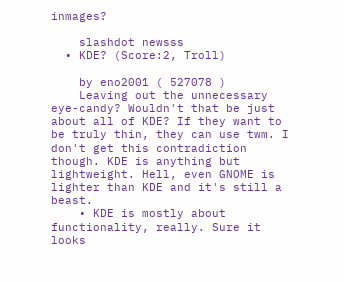inmages?

    slashdot newsss
  • KDE? (Score:2, Troll)

    by eno2001 ( 527078 )
    Leaving out the unnecessary eye-candy? Wouldn't that be just about all of KDE? If they want to be truly thin, they can use twm. I don't get this contradiction though. KDE is anything but lightweight. Hell, even GNOME is lighter than KDE and it's still a beast.
    • KDE is mostly about functionality, really. Sure it looks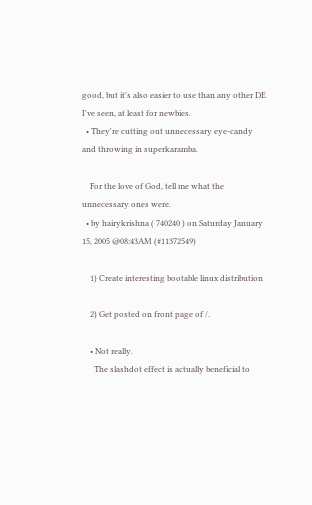good, but it's also easier to use than any other DE I've seen, at least for newbies.
  • They're cutting out unnecessary eye-candy and throwing in superkaramba.

    For the love of God, tell me what the unnecessary ones were.
  • by hairykrishna ( 740240 ) on Saturday January 15, 2005 @08:43AM (#11372549)

    1) Create interesting bootable linux distribution

    2) Get posted on front page of /.

    • Not really.
      The slashdot effect is actually beneficial to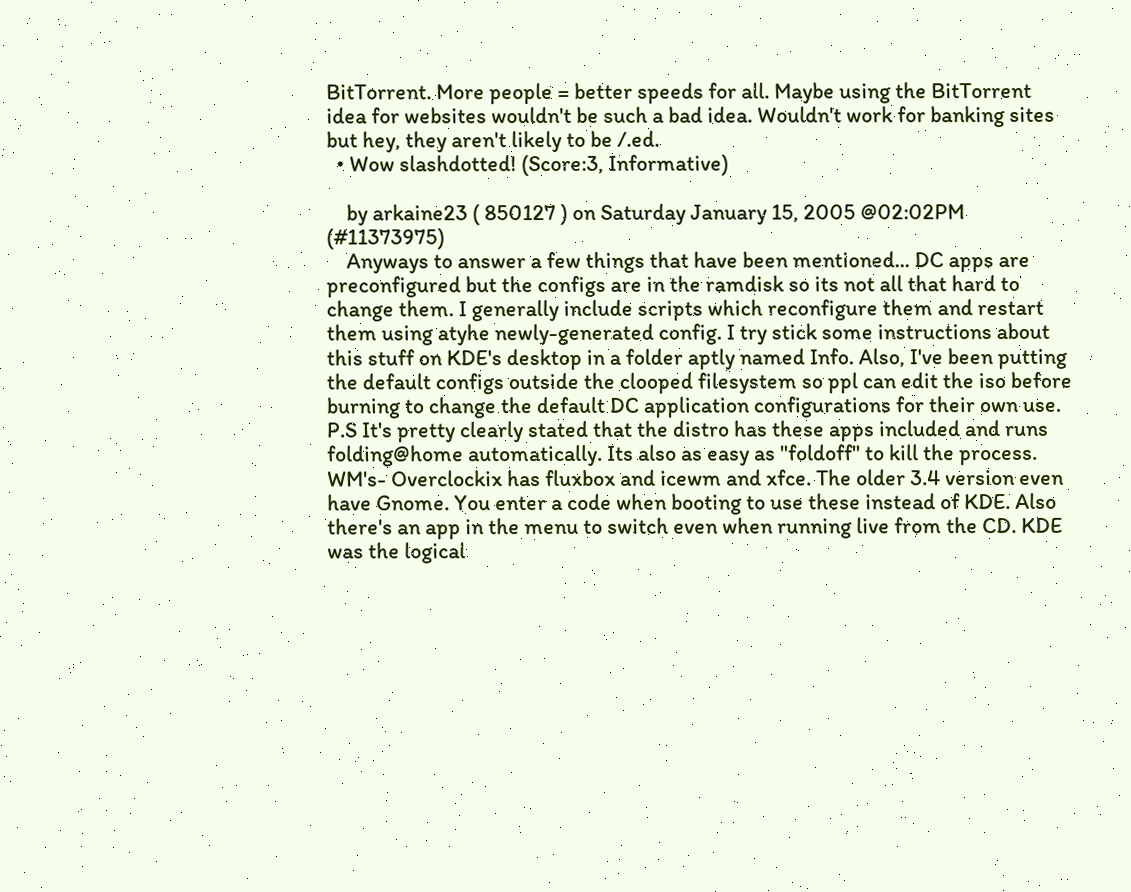BitTorrent. More people = better speeds for all. Maybe using the BitTorrent idea for websites wouldn't be such a bad idea. Wouldn't work for banking sites but hey, they aren't likely to be /.ed.
  • Wow slashdotted! (Score:3, Informative)

    by arkaine23 ( 850127 ) on Saturday January 15, 2005 @02:02PM (#11373975)
    Anyways to answer a few things that have been mentioned... DC apps are preconfigured but the configs are in the ramdisk so its not all that hard to change them. I generally include scripts which reconfigure them and restart them using atyhe newly-generated config. I try stick some instructions about this stuff on KDE's desktop in a folder aptly named Info. Also, I've been putting the default configs outside the clooped filesystem so ppl can edit the iso before burning to change the default DC application configurations for their own use. P.S It's pretty clearly stated that the distro has these apps included and runs folding@home automatically. Its also as easy as "foldoff" to kill the process. WM's- Overclockix has fluxbox and icewm and xfce. The older 3.4 version even have Gnome. You enter a code when booting to use these instead of KDE. Also there's an app in the menu to switch even when running live from the CD. KDE was the logical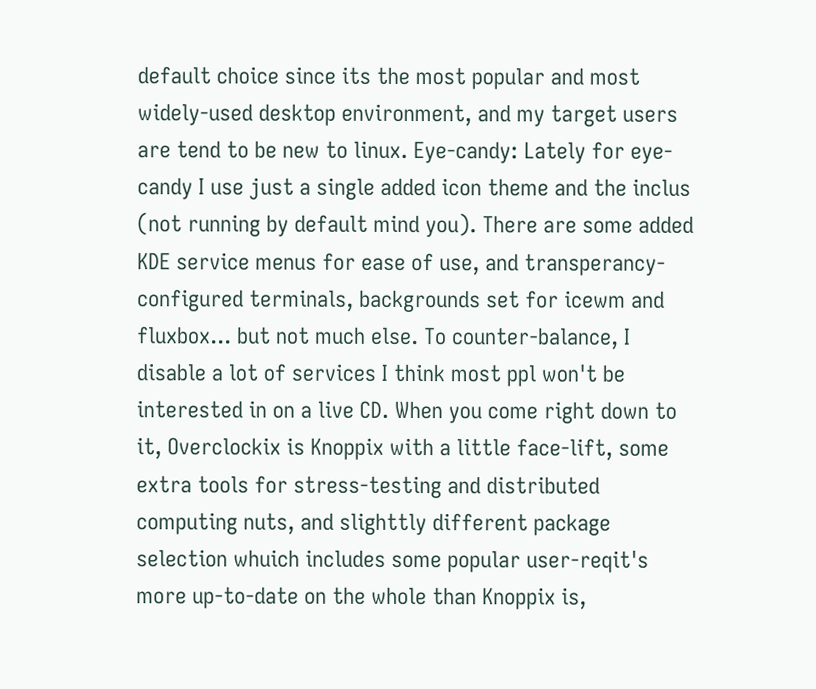default choice since its the most popular and most widely-used desktop environment, and my target users are tend to be new to linux. Eye-candy: Lately for eye-candy I use just a single added icon theme and the inclus (not running by default mind you). There are some added KDE service menus for ease of use, and transperancy-configured terminals, backgrounds set for icewm and fluxbox... but not much else. To counter-balance, I disable a lot of services I think most ppl won't be interested in on a live CD. When you come right down to it, Overclockix is Knoppix with a little face-lift, some extra tools for stress-testing and distributed computing nuts, and slighttly different package selection whuich includes some popular user-reqit's more up-to-date on the whole than Knoppix is,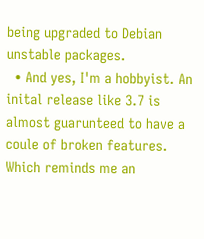being upgraded to Debian unstable packages.
  • And yes, I'm a hobbyist. An inital release like 3.7 is almost guarunteed to have a coule of broken features. Which reminds me an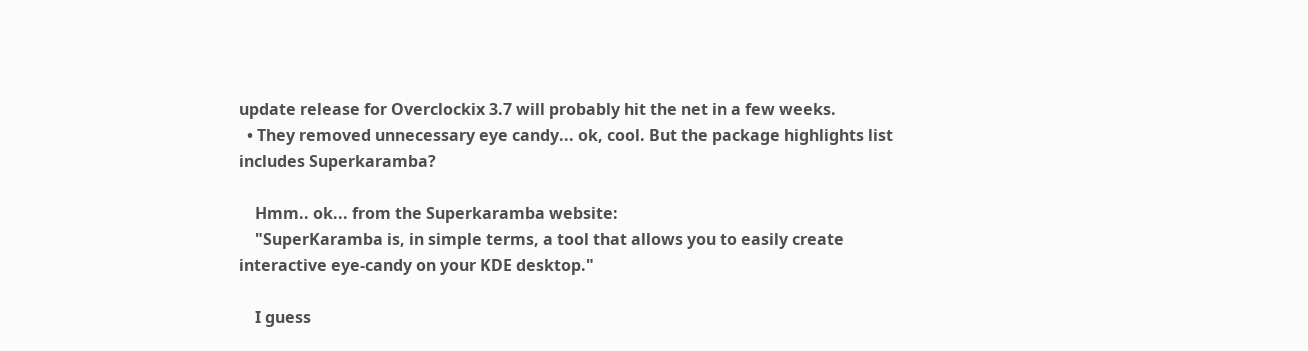update release for Overclockix 3.7 will probably hit the net in a few weeks.
  • They removed unnecessary eye candy... ok, cool. But the package highlights list includes Superkaramba?

    Hmm.. ok... from the Superkaramba website:
    "SuperKaramba is, in simple terms, a tool that allows you to easily create interactive eye-candy on your KDE desktop."

    I guess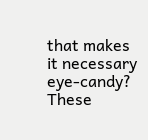that makes it necessary eye-candy? These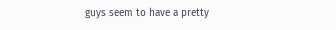guys seem to have a pretty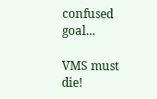confused goal...

VMS must die!